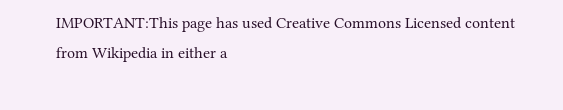IMPORTANT:This page has used Creative Commons Licensed content from Wikipedia in either a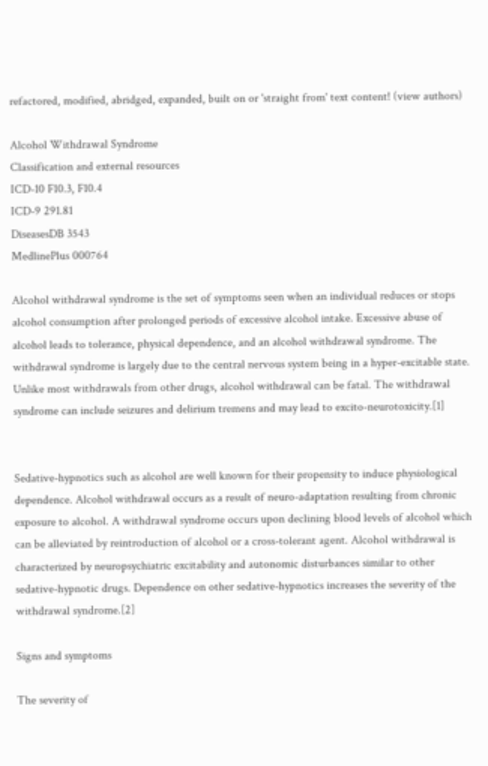refactored, modified, abridged, expanded, built on or 'straight from' text content! (view authors)

Alcohol Withdrawal Syndrome
Classification and external resources
ICD-10 F10.3, F10.4
ICD-9 291.81
DiseasesDB 3543
MedlinePlus 000764

Alcohol withdrawal syndrome is the set of symptoms seen when an individual reduces or stops alcohol consumption after prolonged periods of excessive alcohol intake. Excessive abuse of alcohol leads to tolerance, physical dependence, and an alcohol withdrawal syndrome. The withdrawal syndrome is largely due to the central nervous system being in a hyper-excitable state. Unlike most withdrawals from other drugs, alcohol withdrawal can be fatal. The withdrawal syndrome can include seizures and delirium tremens and may lead to excito-neurotoxicity.[1]


Sedative-hypnotics such as alcohol are well known for their propensity to induce physiological dependence. Alcohol withdrawal occurs as a result of neuro-adaptation resulting from chronic exposure to alcohol. A withdrawal syndrome occurs upon declining blood levels of alcohol which can be alleviated by reintroduction of alcohol or a cross-tolerant agent. Alcohol withdrawal is characterized by neuropsychiatric excitability and autonomic disturbances similar to other sedative-hypnotic drugs. Dependence on other sedative-hypnotics increases the severity of the withdrawal syndrome.[2]

Signs and symptoms

The severity of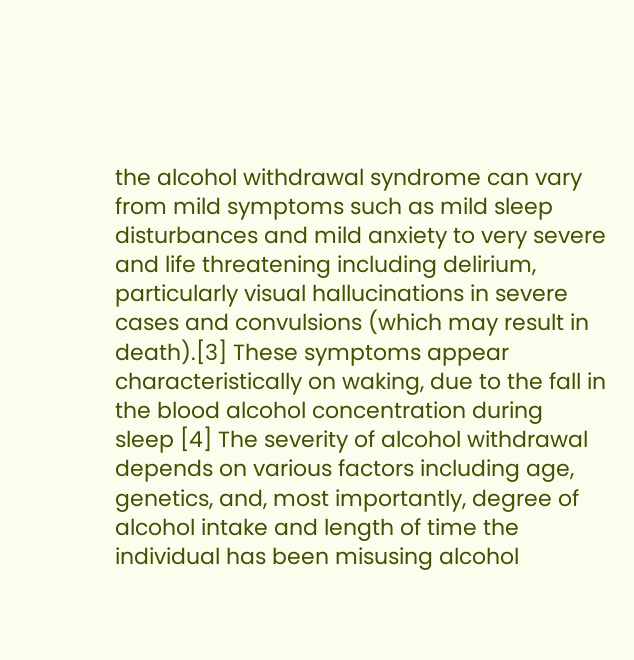the alcohol withdrawal syndrome can vary from mild symptoms such as mild sleep disturbances and mild anxiety to very severe and life threatening including delirium, particularly visual hallucinations in severe cases and convulsions (which may result in death).[3] These symptoms appear characteristically on waking, due to the fall in the blood alcohol concentration during sleep [4] The severity of alcohol withdrawal depends on various factors including age, genetics, and, most importantly, degree of alcohol intake and length of time the individual has been misusing alcohol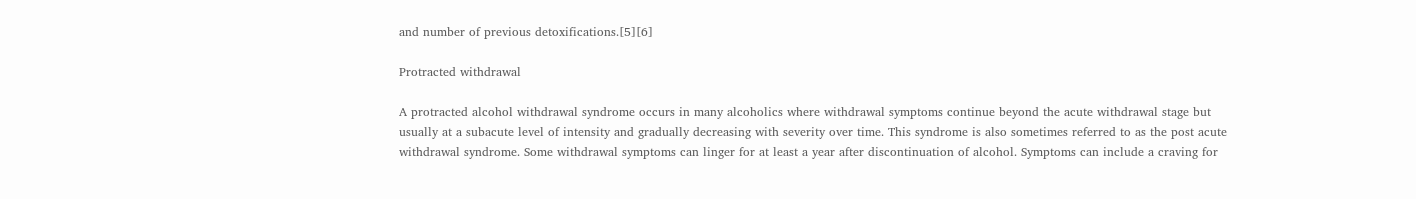and number of previous detoxifications.[5][6]

Protracted withdrawal

A protracted alcohol withdrawal syndrome occurs in many alcoholics where withdrawal symptoms continue beyond the acute withdrawal stage but usually at a subacute level of intensity and gradually decreasing with severity over time. This syndrome is also sometimes referred to as the post acute withdrawal syndrome. Some withdrawal symptoms can linger for at least a year after discontinuation of alcohol. Symptoms can include a craving for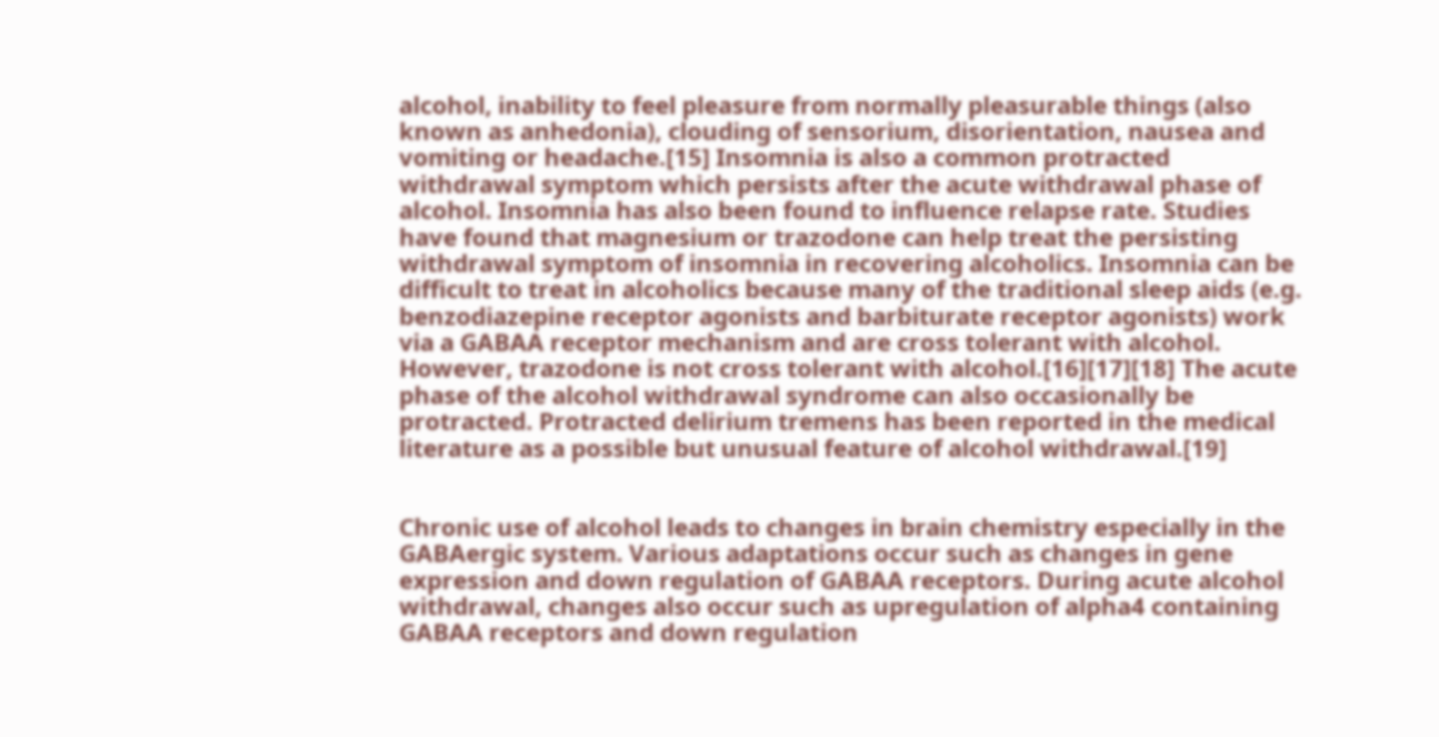alcohol, inability to feel pleasure from normally pleasurable things (also known as anhedonia), clouding of sensorium, disorientation, nausea and vomiting or headache.[15] Insomnia is also a common protracted withdrawal symptom which persists after the acute withdrawal phase of alcohol. Insomnia has also been found to influence relapse rate. Studies have found that magnesium or trazodone can help treat the persisting withdrawal symptom of insomnia in recovering alcoholics. Insomnia can be difficult to treat in alcoholics because many of the traditional sleep aids (e.g. benzodiazepine receptor agonists and barbiturate receptor agonists) work via a GABAA receptor mechanism and are cross tolerant with alcohol. However, trazodone is not cross tolerant with alcohol.[16][17][18] The acute phase of the alcohol withdrawal syndrome can also occasionally be protracted. Protracted delirium tremens has been reported in the medical literature as a possible but unusual feature of alcohol withdrawal.[19]


Chronic use of alcohol leads to changes in brain chemistry especially in the GABAergic system. Various adaptations occur such as changes in gene expression and down regulation of GABAA receptors. During acute alcohol withdrawal, changes also occur such as upregulation of alpha4 containing GABAA receptors and down regulation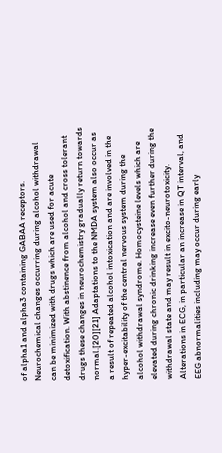of alpha1 and alpha3 containing GABAA receptors. Neurochemical changes occurring during alcohol withdrawal can be minimized with drugs which are used for acute detoxification. With abstinence from alcohol and cross tolerant drugs these changes in neurochemistry gradually return towards normal.[20][21] Adaptations to the NMDA system also occur as a result of repeated alcohol intoxication and are involved in the hyper-excitability of the central nervous system during the alcohol withdrawal syndrome. Homocysteine levels which are elevated during chronic drinking increase even further during the withdrawal state and may result in excito-neurotoxicity. Alterations in ECG, in particular an increase in QT interval, and EEG abnormalities including may occur during early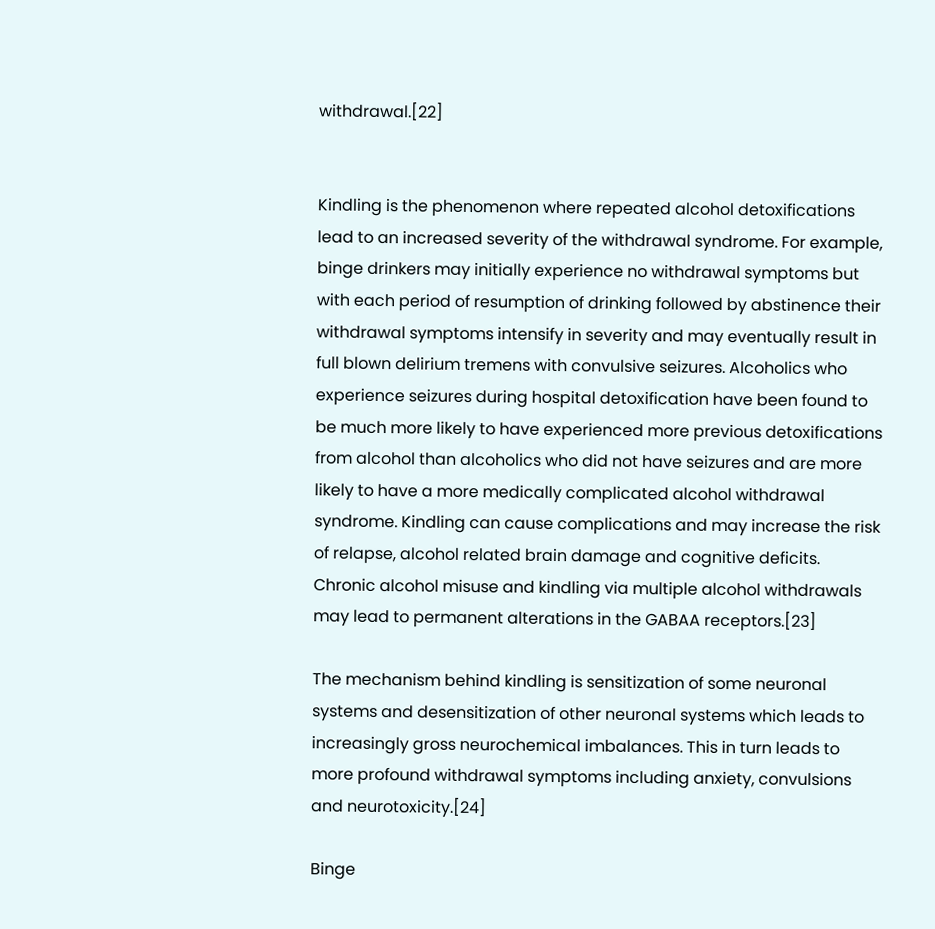withdrawal.[22]


Kindling is the phenomenon where repeated alcohol detoxifications lead to an increased severity of the withdrawal syndrome. For example, binge drinkers may initially experience no withdrawal symptoms but with each period of resumption of drinking followed by abstinence their withdrawal symptoms intensify in severity and may eventually result in full blown delirium tremens with convulsive seizures. Alcoholics who experience seizures during hospital detoxification have been found to be much more likely to have experienced more previous detoxifications from alcohol than alcoholics who did not have seizures and are more likely to have a more medically complicated alcohol withdrawal syndrome. Kindling can cause complications and may increase the risk of relapse, alcohol related brain damage and cognitive deficits. Chronic alcohol misuse and kindling via multiple alcohol withdrawals may lead to permanent alterations in the GABAA receptors.[23]

The mechanism behind kindling is sensitization of some neuronal systems and desensitization of other neuronal systems which leads to increasingly gross neurochemical imbalances. This in turn leads to more profound withdrawal symptoms including anxiety, convulsions and neurotoxicity.[24]

Binge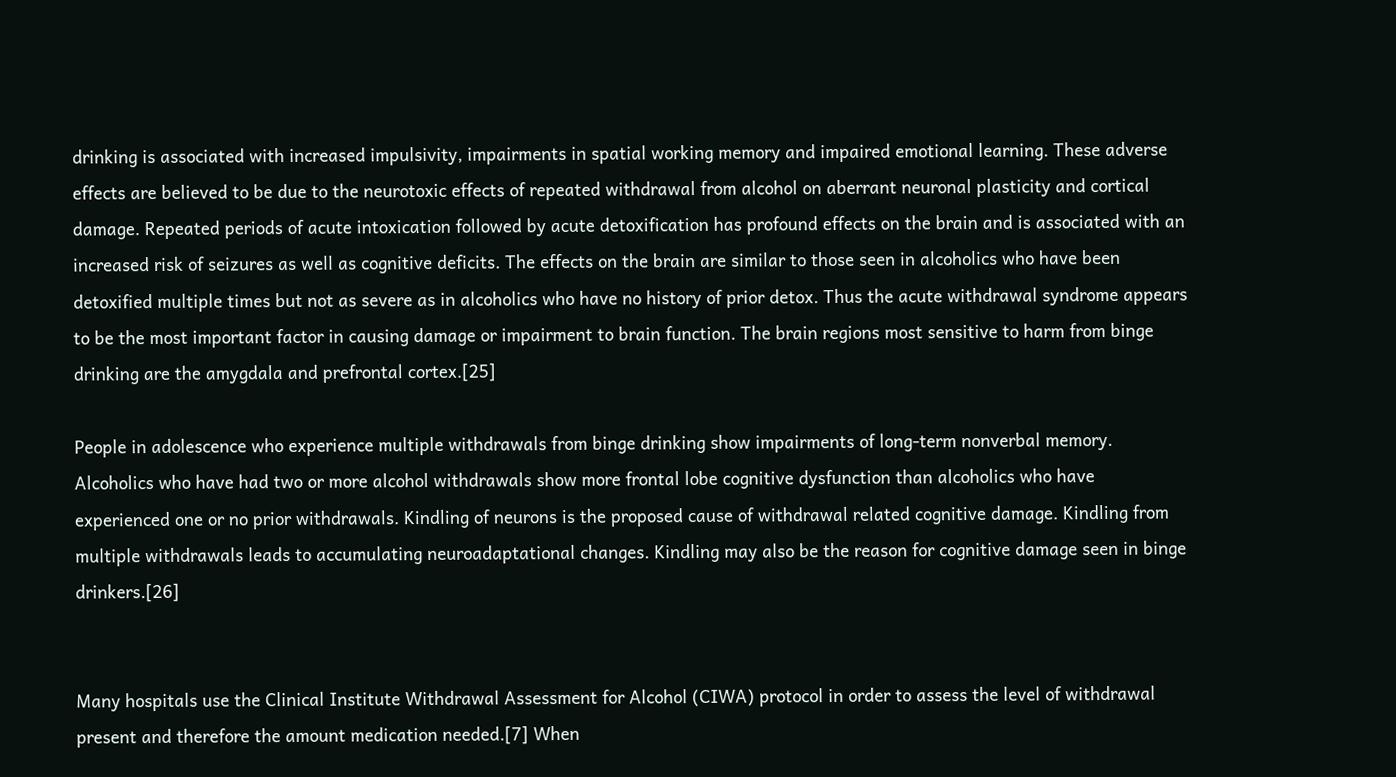drinking is associated with increased impulsivity, impairments in spatial working memory and impaired emotional learning. These adverse effects are believed to be due to the neurotoxic effects of repeated withdrawal from alcohol on aberrant neuronal plasticity and cortical damage. Repeated periods of acute intoxication followed by acute detoxification has profound effects on the brain and is associated with an increased risk of seizures as well as cognitive deficits. The effects on the brain are similar to those seen in alcoholics who have been detoxified multiple times but not as severe as in alcoholics who have no history of prior detox. Thus the acute withdrawal syndrome appears to be the most important factor in causing damage or impairment to brain function. The brain regions most sensitive to harm from binge drinking are the amygdala and prefrontal cortex.[25]

People in adolescence who experience multiple withdrawals from binge drinking show impairments of long-term nonverbal memory. Alcoholics who have had two or more alcohol withdrawals show more frontal lobe cognitive dysfunction than alcoholics who have experienced one or no prior withdrawals. Kindling of neurons is the proposed cause of withdrawal related cognitive damage. Kindling from multiple withdrawals leads to accumulating neuroadaptational changes. Kindling may also be the reason for cognitive damage seen in binge drinkers.[26]


Many hospitals use the Clinical Institute Withdrawal Assessment for Alcohol (CIWA) protocol in order to assess the level of withdrawal present and therefore the amount medication needed.[7] When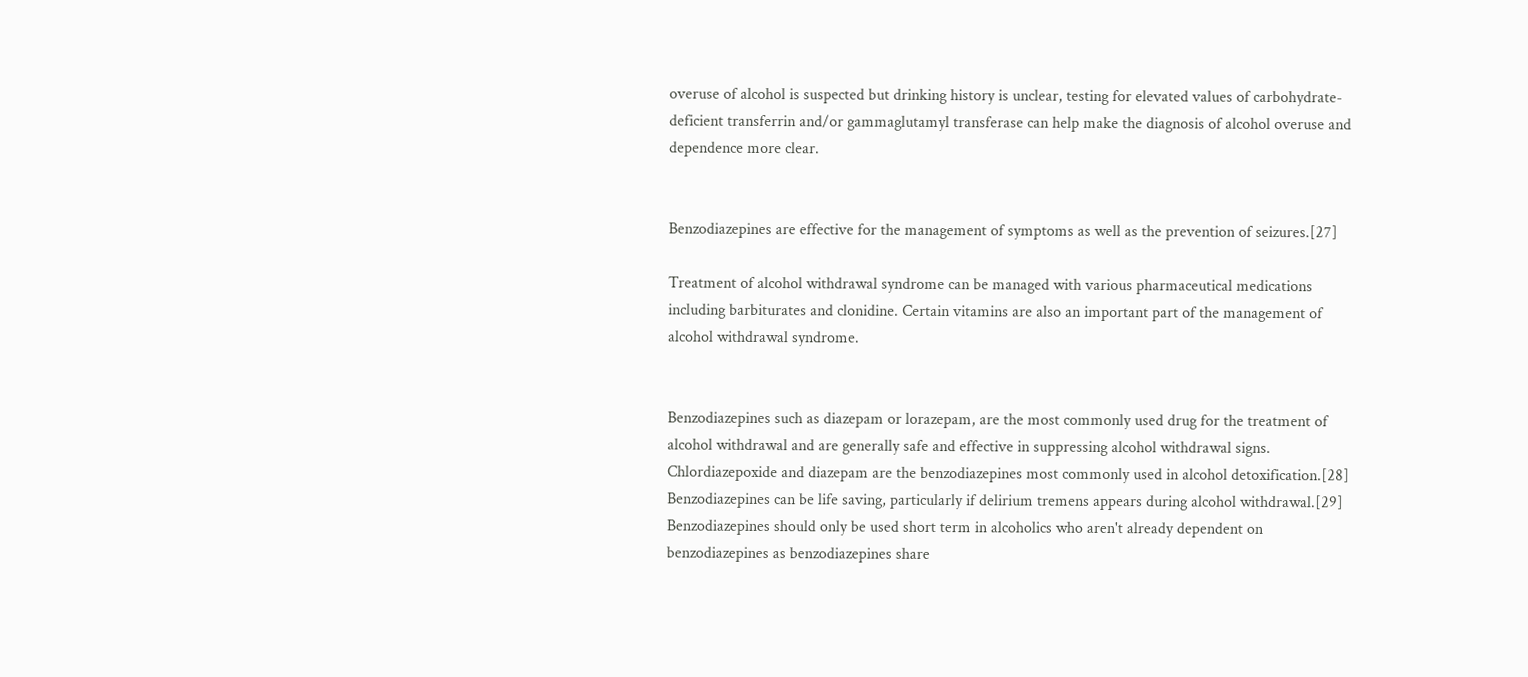overuse of alcohol is suspected but drinking history is unclear, testing for elevated values of carbohydrate-deficient transferrin and/or gammaglutamyl transferase can help make the diagnosis of alcohol overuse and dependence more clear.


Benzodiazepines are effective for the management of symptoms as well as the prevention of seizures.[27]

Treatment of alcohol withdrawal syndrome can be managed with various pharmaceutical medications including barbiturates and clonidine. Certain vitamins are also an important part of the management of alcohol withdrawal syndrome.


Benzodiazepines such as diazepam or lorazepam, are the most commonly used drug for the treatment of alcohol withdrawal and are generally safe and effective in suppressing alcohol withdrawal signs. Chlordiazepoxide and diazepam are the benzodiazepines most commonly used in alcohol detoxification.[28] Benzodiazepines can be life saving, particularly if delirium tremens appears during alcohol withdrawal.[29] Benzodiazepines should only be used short term in alcoholics who aren't already dependent on benzodiazepines as benzodiazepines share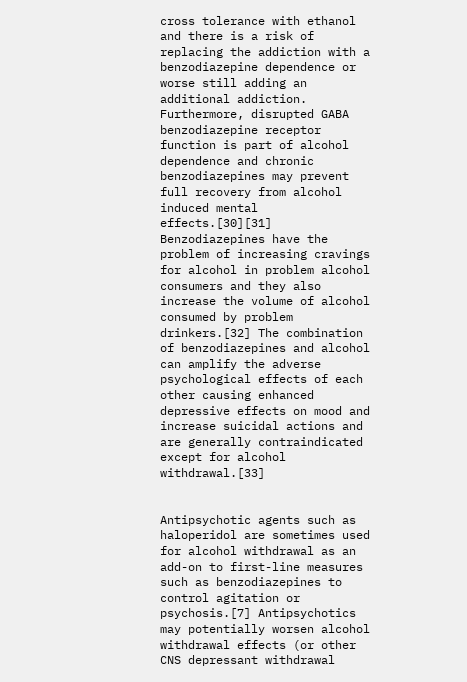cross tolerance with ethanol and there is a risk of replacing the addiction with a benzodiazepine dependence or worse still adding an additional addiction. Furthermore, disrupted GABA benzodiazepine receptor function is part of alcohol dependence and chronic benzodiazepines may prevent full recovery from alcohol induced mental effects.[30][31] Benzodiazepines have the problem of increasing cravings for alcohol in problem alcohol consumers and they also increase the volume of alcohol consumed by problem drinkers.[32] The combination of benzodiazepines and alcohol can amplify the adverse psychological effects of each other causing enhanced depressive effects on mood and increase suicidal actions and are generally contraindicated except for alcohol withdrawal.[33]


Antipsychotic agents such as haloperidol are sometimes used for alcohol withdrawal as an add-on to first-line measures such as benzodiazepines to control agitation or psychosis.[7] Antipsychotics may potentially worsen alcohol withdrawal effects (or other CNS depressant withdrawal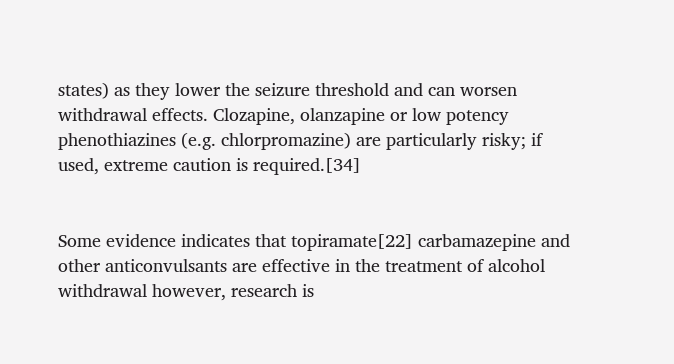states) as they lower the seizure threshold and can worsen withdrawal effects. Clozapine, olanzapine or low potency phenothiazines (e.g. chlorpromazine) are particularly risky; if used, extreme caution is required.[34]


Some evidence indicates that topiramate[22] carbamazepine and other anticonvulsants are effective in the treatment of alcohol withdrawal however, research is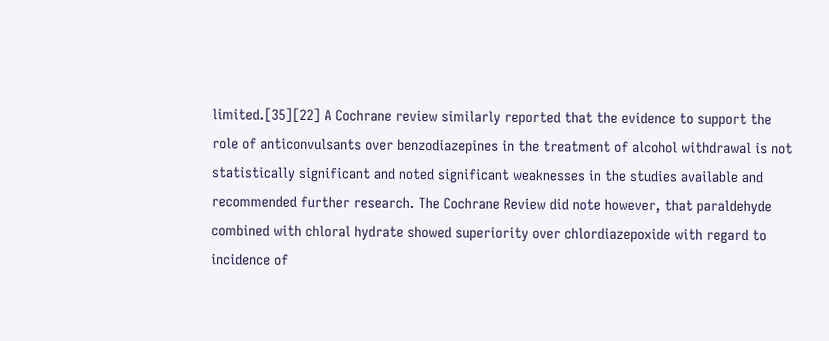limited.[35][22] A Cochrane review similarly reported that the evidence to support the role of anticonvulsants over benzodiazepines in the treatment of alcohol withdrawal is not statistically significant and noted significant weaknesses in the studies available and recommended further research. The Cochrane Review did note however, that paraldehyde combined with chloral hydrate showed superiority over chlordiazepoxide with regard to incidence of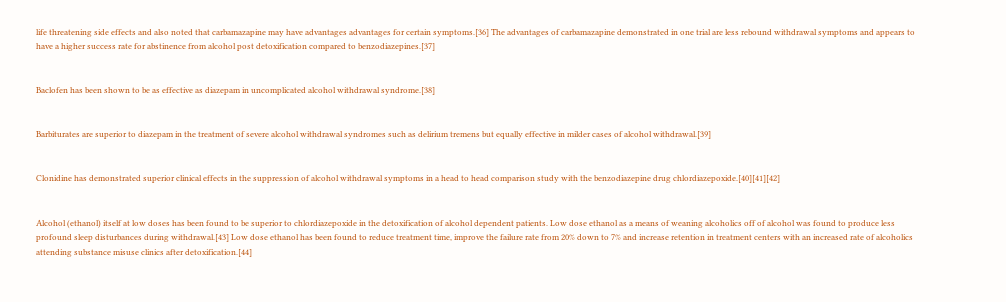life threatening side effects and also noted that carbamazapine may have advantages advantages for certain symptoms.[36] The advantages of carbamazapine demonstrated in one trial are less rebound withdrawal symptoms and appears to have a higher success rate for abstinence from alcohol post detoxification compared to benzodiazepines.[37]


Baclofen has been shown to be as effective as diazepam in uncomplicated alcohol withdrawal syndrome.[38]


Barbiturates are superior to diazepam in the treatment of severe alcohol withdrawal syndromes such as delirium tremens but equally effective in milder cases of alcohol withdrawal.[39]


Clonidine has demonstrated superior clinical effects in the suppression of alcohol withdrawal symptoms in a head to head comparison study with the benzodiazepine drug chlordiazepoxide.[40][41][42]


Alcohol (ethanol) itself at low doses has been found to be superior to chlordiazepoxide in the detoxification of alcohol dependent patients. Low dose ethanol as a means of weaning alcoholics off of alcohol was found to produce less profound sleep disturbances during withdrawal.[43] Low dose ethanol has been found to reduce treatment time, improve the failure rate from 20% down to 7% and increase retention in treatment centers with an increased rate of alcoholics attending substance misuse clinics after detoxification.[44]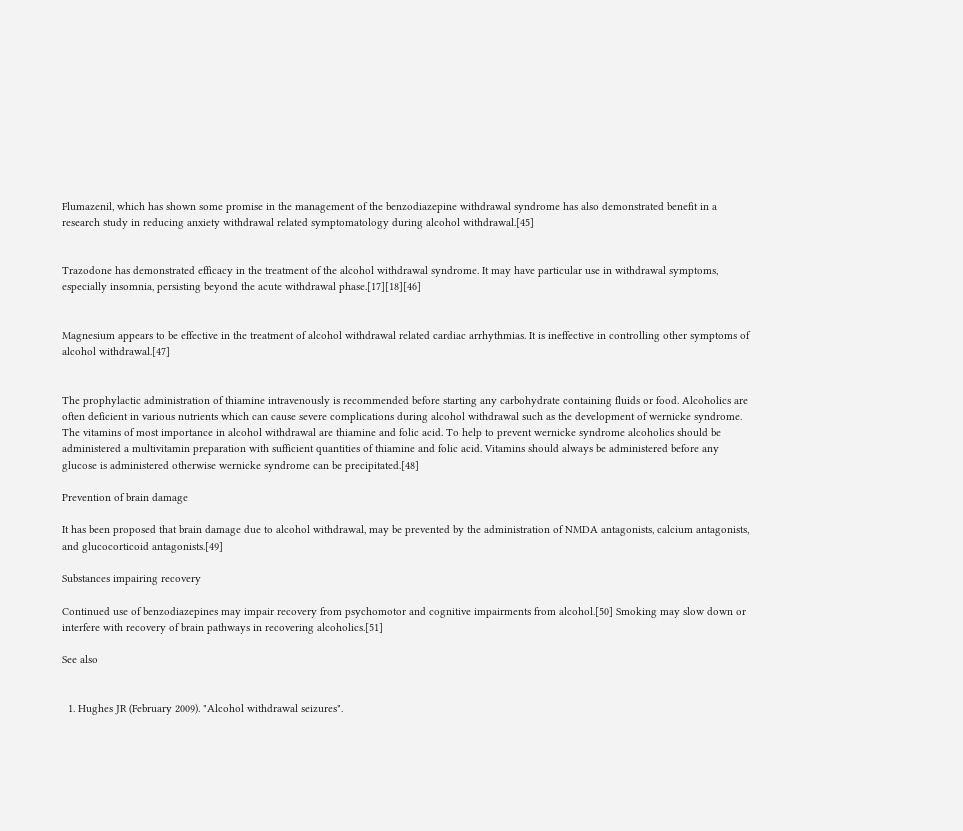Flumazenil, which has shown some promise in the management of the benzodiazepine withdrawal syndrome has also demonstrated benefit in a research study in reducing anxiety withdrawal related symptomatology during alcohol withdrawal.[45]


Trazodone has demonstrated efficacy in the treatment of the alcohol withdrawal syndrome. It may have particular use in withdrawal symptoms, especially insomnia, persisting beyond the acute withdrawal phase.[17][18][46]


Magnesium appears to be effective in the treatment of alcohol withdrawal related cardiac arrhythmias. It is ineffective in controlling other symptoms of alcohol withdrawal.[47]


The prophylactic administration of thiamine intravenously is recommended before starting any carbohydrate containing fluids or food. Alcoholics are often deficient in various nutrients which can cause severe complications during alcohol withdrawal such as the development of wernicke syndrome. The vitamins of most importance in alcohol withdrawal are thiamine and folic acid. To help to prevent wernicke syndrome alcoholics should be administered a multivitamin preparation with sufficient quantities of thiamine and folic acid. Vitamins should always be administered before any glucose is administered otherwise wernicke syndrome can be precipitated.[48]

Prevention of brain damage

It has been proposed that brain damage due to alcohol withdrawal, may be prevented by the administration of NMDA antagonists, calcium antagonists, and glucocorticoid antagonists.[49]

Substances impairing recovery

Continued use of benzodiazepines may impair recovery from psychomotor and cognitive impairments from alcohol.[50] Smoking may slow down or interfere with recovery of brain pathways in recovering alcoholics.[51]

See also


  1. Hughes JR (February 2009). "Alcohol withdrawal seizures".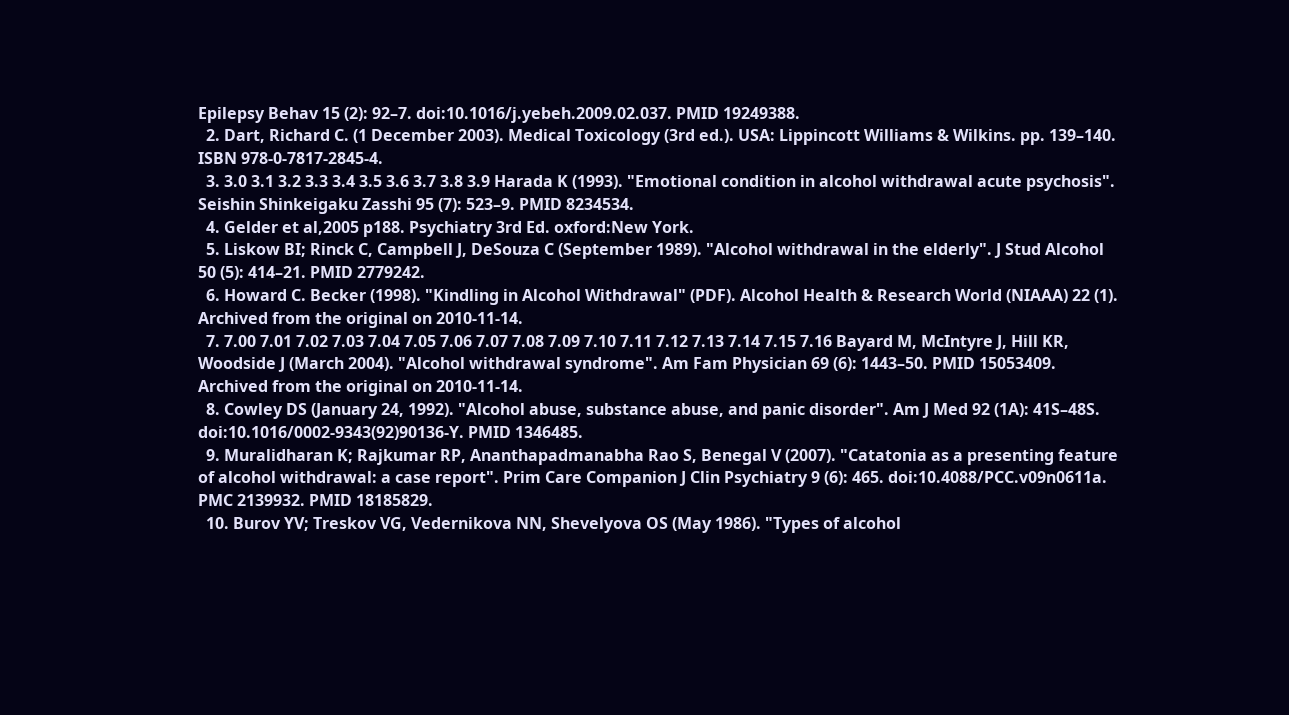Epilepsy Behav 15 (2): 92–7. doi:10.1016/j.yebeh.2009.02.037. PMID 19249388.
  2. Dart, Richard C. (1 December 2003). Medical Toxicology (3rd ed.). USA: Lippincott Williams & Wilkins. pp. 139–140. ISBN 978-0-7817-2845-4.
  3. 3.0 3.1 3.2 3.3 3.4 3.5 3.6 3.7 3.8 3.9 Harada K (1993). "Emotional condition in alcohol withdrawal acute psychosis". Seishin Shinkeigaku Zasshi 95 (7): 523–9. PMID 8234534.
  4. Gelder et al,2005 p188. Psychiatry 3rd Ed. oxford:New York.
  5. Liskow BI; Rinck C, Campbell J, DeSouza C (September 1989). "Alcohol withdrawal in the elderly". J Stud Alcohol 50 (5): 414–21. PMID 2779242.
  6. Howard C. Becker (1998). "Kindling in Alcohol Withdrawal" (PDF). Alcohol Health & Research World (NIAAA) 22 (1). Archived from the original on 2010-11-14.
  7. 7.00 7.01 7.02 7.03 7.04 7.05 7.06 7.07 7.08 7.09 7.10 7.11 7.12 7.13 7.14 7.15 7.16 Bayard M, McIntyre J, Hill KR, Woodside J (March 2004). "Alcohol withdrawal syndrome". Am Fam Physician 69 (6): 1443–50. PMID 15053409. Archived from the original on 2010-11-14.
  8. Cowley DS (January 24, 1992). "Alcohol abuse, substance abuse, and panic disorder". Am J Med 92 (1A): 41S–48S. doi:10.1016/0002-9343(92)90136-Y. PMID 1346485.
  9. Muralidharan K; Rajkumar RP, Ananthapadmanabha Rao S, Benegal V (2007). "Catatonia as a presenting feature of alcohol withdrawal: a case report". Prim Care Companion J Clin Psychiatry 9 (6): 465. doi:10.4088/PCC.v09n0611a. PMC 2139932. PMID 18185829.
  10. Burov YV; Treskov VG, Vedernikova NN, Shevelyova OS (May 1986). "Types of alcohol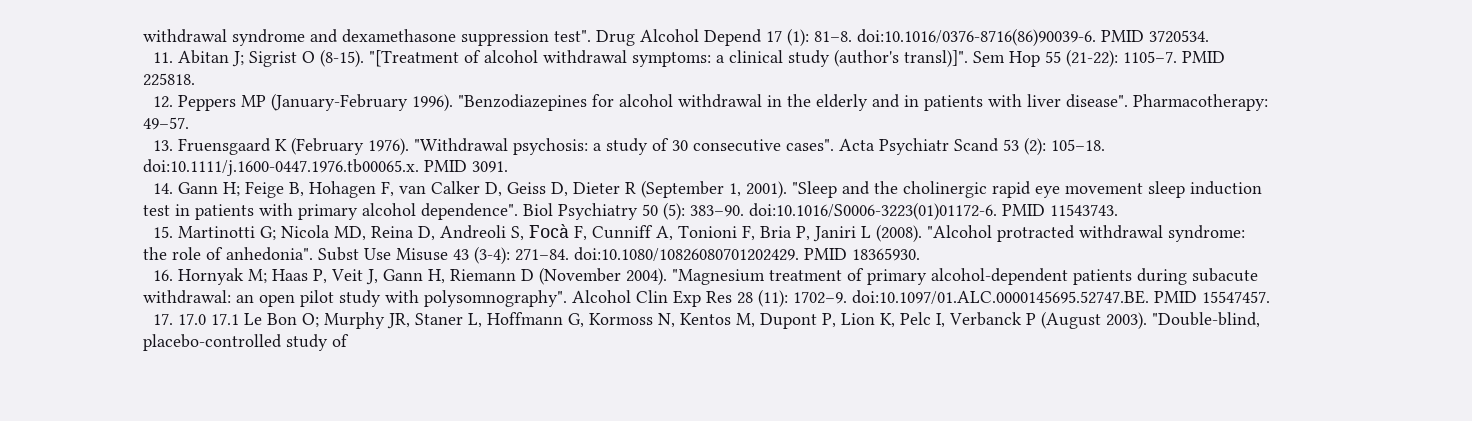withdrawal syndrome and dexamethasone suppression test". Drug Alcohol Depend 17 (1): 81–8. doi:10.1016/0376-8716(86)90039-6. PMID 3720534.
  11. Abitan J; Sigrist O (8-15). "[Treatment of alcohol withdrawal symptoms: a clinical study (author's transl)]". Sem Hop 55 (21-22): 1105–7. PMID 225818.
  12. Peppers MP (January-February 1996). "Benzodiazepines for alcohol withdrawal in the elderly and in patients with liver disease". Pharmacotherapy: 49–57.
  13. Fruensgaard K (February 1976). "Withdrawal psychosis: a study of 30 consecutive cases". Acta Psychiatr Scand 53 (2): 105–18. doi:10.1111/j.1600-0447.1976.tb00065.x. PMID 3091.
  14. Gann H; Feige B, Hohagen F, van Calker D, Geiss D, Dieter R (September 1, 2001). "Sleep and the cholinergic rapid eye movement sleep induction test in patients with primary alcohol dependence". Biol Psychiatry 50 (5): 383–90. doi:10.1016/S0006-3223(01)01172-6. PMID 11543743.
  15. Martinotti G; Nicola MD, Reina D, Andreoli S, Focà F, Cunniff A, Tonioni F, Bria P, Janiri L (2008). "Alcohol protracted withdrawal syndrome: the role of anhedonia". Subst Use Misuse 43 (3-4): 271–84. doi:10.1080/10826080701202429. PMID 18365930.
  16. Hornyak M; Haas P, Veit J, Gann H, Riemann D (November 2004). "Magnesium treatment of primary alcohol-dependent patients during subacute withdrawal: an open pilot study with polysomnography". Alcohol Clin Exp Res 28 (11): 1702–9. doi:10.1097/01.ALC.0000145695.52747.BE. PMID 15547457.
  17. 17.0 17.1 Le Bon O; Murphy JR, Staner L, Hoffmann G, Kormoss N, Kentos M, Dupont P, Lion K, Pelc I, Verbanck P (August 2003). "Double-blind, placebo-controlled study of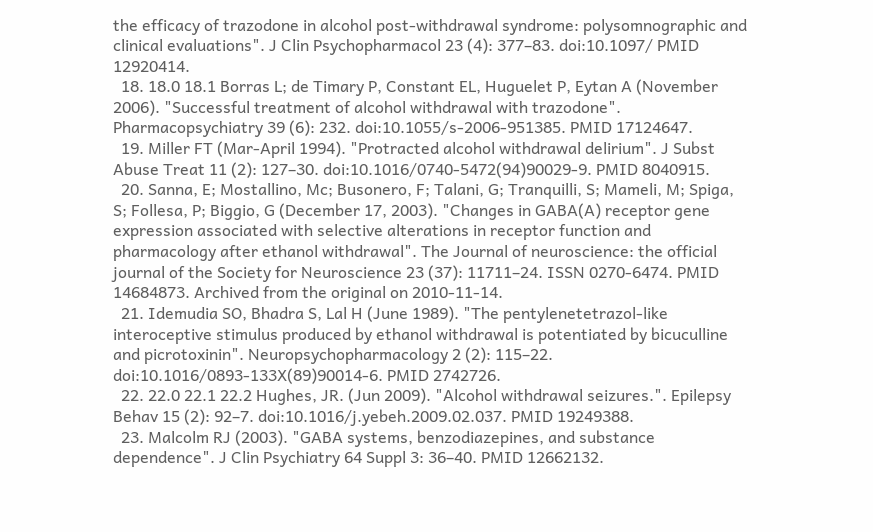the efficacy of trazodone in alcohol post-withdrawal syndrome: polysomnographic and clinical evaluations". J Clin Psychopharmacol 23 (4): 377–83. doi:10.1097/ PMID 12920414.
  18. 18.0 18.1 Borras L; de Timary P, Constant EL, Huguelet P, Eytan A (November 2006). "Successful treatment of alcohol withdrawal with trazodone". Pharmacopsychiatry 39 (6): 232. doi:10.1055/s-2006-951385. PMID 17124647.
  19. Miller FT (Mar-April 1994). "Protracted alcohol withdrawal delirium". J Subst Abuse Treat 11 (2): 127–30. doi:10.1016/0740-5472(94)90029-9. PMID 8040915.
  20. Sanna, E; Mostallino, Mc; Busonero, F; Talani, G; Tranquilli, S; Mameli, M; Spiga, S; Follesa, P; Biggio, G (December 17, 2003). "Changes in GABA(A) receptor gene expression associated with selective alterations in receptor function and pharmacology after ethanol withdrawal". The Journal of neuroscience: the official journal of the Society for Neuroscience 23 (37): 11711–24. ISSN 0270-6474. PMID 14684873. Archived from the original on 2010-11-14.
  21. Idemudia SO, Bhadra S, Lal H (June 1989). "The pentylenetetrazol-like interoceptive stimulus produced by ethanol withdrawal is potentiated by bicuculline and picrotoxinin". Neuropsychopharmacology 2 (2): 115–22. doi:10.1016/0893-133X(89)90014-6. PMID 2742726.
  22. 22.0 22.1 22.2 Hughes, JR. (Jun 2009). "Alcohol withdrawal seizures.". Epilepsy Behav 15 (2): 92–7. doi:10.1016/j.yebeh.2009.02.037. PMID 19249388.
  23. Malcolm RJ (2003). "GABA systems, benzodiazepines, and substance dependence". J Clin Psychiatry 64 Suppl 3: 36–40. PMID 12662132.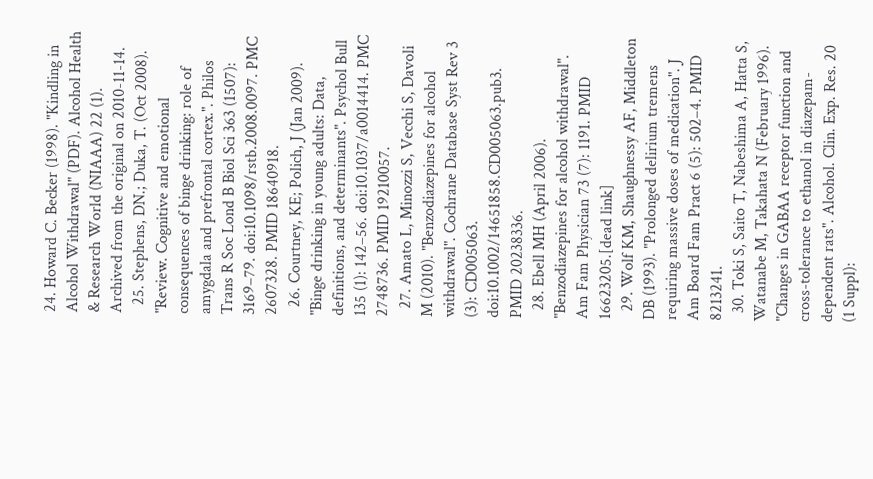24. Howard C. Becker (1998). "Kindling in Alcohol Withdrawal" (PDF). Alcohol Health & Research World (NIAAA) 22 (1). Archived from the original on 2010-11-14.
  25. Stephens, DN.; Duka, T. (Oct 2008). "Review. Cognitive and emotional consequences of binge drinking: role of amygdala and prefrontal cortex.". Philos Trans R Soc Lond B Biol Sci 363 (1507): 3169–79. doi:10.1098/rstb.2008.0097. PMC 2607328. PMID 18640918.
  26. Courtney, KE; Polich, J (Jan 2009). "Binge drinking in young adults: Data, definitions, and determinants". Psychol Bull 135 (1): 142–56. doi:10.1037/a0014414. PMC 2748736. PMID 19210057.
  27. Amato L, Minozzi S, Vecchi S, Davoli M (2010). "Benzodiazepines for alcohol withdrawal". Cochrane Database Syst Rev 3 (3): CD005063. doi:10.1002/14651858.CD005063.pub3. PMID 20238336.
  28. Ebell MH (April 2006). "Benzodiazepines for alcohol withdrawal". Am Fam Physician 73 (7): 1191. PMID 16623205.[dead link]
  29. Wolf KM, Shaughnessy AF, Middleton DB (1993). "Prolonged delirium tremens requiring massive doses of medication". J Am Board Fam Pract 6 (5): 502–4. PMID 8213241.
  30. Toki S, Saito T, Nabeshima A, Hatta S, Watanabe M, Takahata N (February 1996). "Changes in GABAA receptor function and cross-tolerance to ethanol in diazepam-dependent rats". Alcohol. Clin. Exp. Res. 20 (1 Suppl):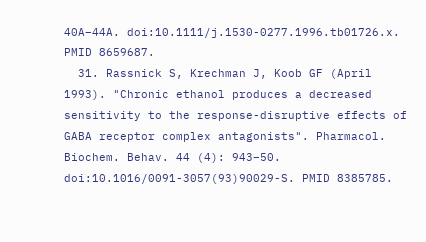40A–44A. doi:10.1111/j.1530-0277.1996.tb01726.x. PMID 8659687.
  31. Rassnick S, Krechman J, Koob GF (April 1993). "Chronic ethanol produces a decreased sensitivity to the response-disruptive effects of GABA receptor complex antagonists". Pharmacol. Biochem. Behav. 44 (4): 943–50. doi:10.1016/0091-3057(93)90029-S. PMID 8385785.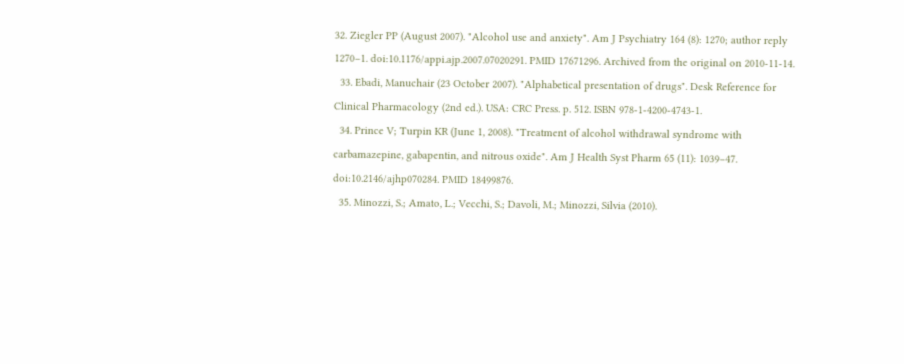32. Ziegler PP (August 2007). "Alcohol use and anxiety". Am J Psychiatry 164 (8): 1270; author reply 1270–1. doi:10.1176/appi.ajp.2007.07020291. PMID 17671296. Archived from the original on 2010-11-14.
  33. Ebadi, Manuchair (23 October 2007). "Alphabetical presentation of drugs". Desk Reference for Clinical Pharmacology (2nd ed.). USA: CRC Press. p. 512. ISBN 978-1-4200-4743-1.
  34. Prince V; Turpin KR (June 1, 2008). "Treatment of alcohol withdrawal syndrome with carbamazepine, gabapentin, and nitrous oxide". Am J Health Syst Pharm 65 (11): 1039–47. doi:10.2146/ajhp070284. PMID 18499876.
  35. Minozzi, S.; Amato, L.; Vecchi, S.; Davoli, M.; Minozzi, Silvia (2010).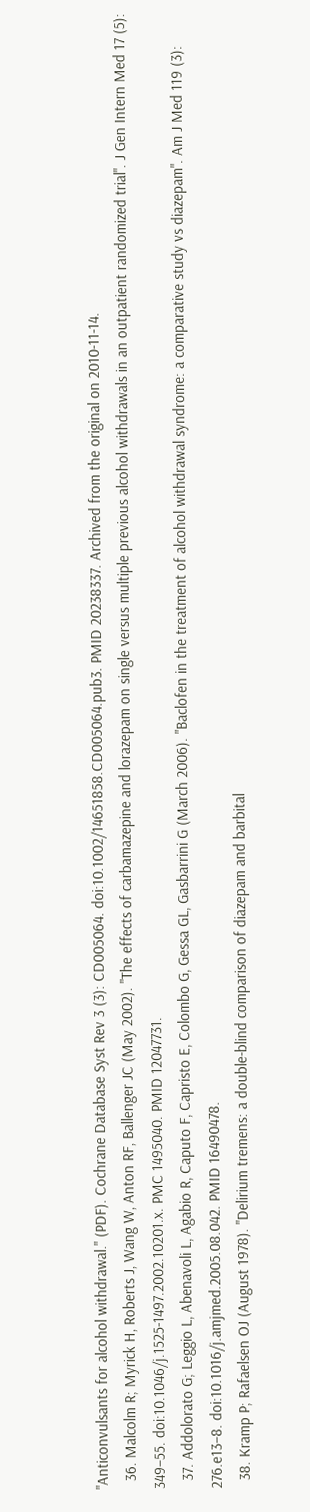"Anticonvulsants for alcohol withdrawal." (PDF). Cochrane Database Syst Rev 3 (3): CD005064. doi:10.1002/14651858.CD005064.pub3. PMID 20238337. Archived from the original on 2010-11-14.
  36. Malcolm R; Myrick H, Roberts J, Wang W, Anton RF, Ballenger JC (May 2002). "The effects of carbamazepine and lorazepam on single versus multiple previous alcohol withdrawals in an outpatient randomized trial". J Gen Intern Med 17 (5): 349–55. doi:10.1046/j.1525-1497.2002.10201.x. PMC 1495040. PMID 12047731.
  37. Addolorato G; Leggio L, Abenavoli L, Agabio R, Caputo F, Capristo E, Colombo G, Gessa GL, Gasbarrini G (March 2006). "Baclofen in the treatment of alcohol withdrawal syndrome: a comparative study vs diazepam". Am J Med 119 (3): 276.e13–8. doi:10.1016/j.amjmed.2005.08.042. PMID 16490478.
  38. Kramp P; Rafaelsen OJ (August 1978). "Delirium tremens: a double-blind comparison of diazepam and barbital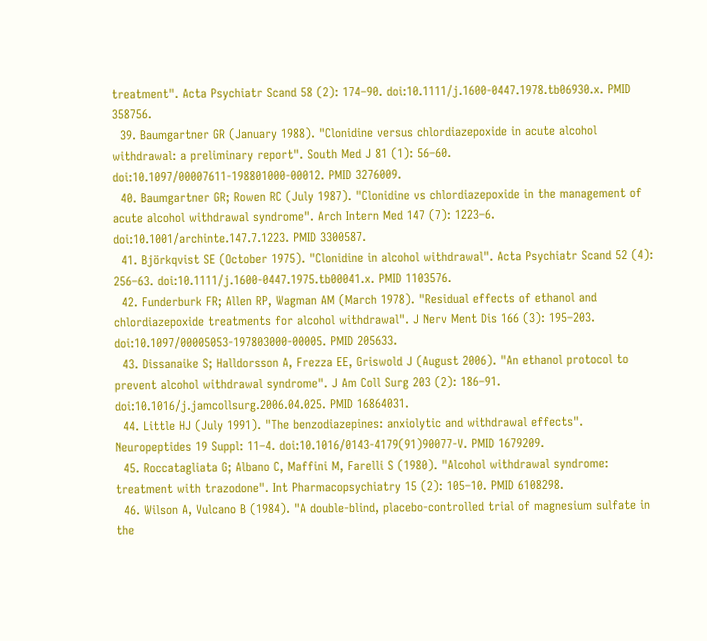treatment". Acta Psychiatr Scand 58 (2): 174–90. doi:10.1111/j.1600-0447.1978.tb06930.x. PMID 358756.
  39. Baumgartner GR (January 1988). "Clonidine versus chlordiazepoxide in acute alcohol withdrawal: a preliminary report". South Med J 81 (1): 56–60. doi:10.1097/00007611-198801000-00012. PMID 3276009.
  40. Baumgartner GR; Rowen RC (July 1987). "Clonidine vs chlordiazepoxide in the management of acute alcohol withdrawal syndrome". Arch Intern Med 147 (7): 1223–6. doi:10.1001/archinte.147.7.1223. PMID 3300587.
  41. Björkqvist SE (October 1975). "Clonidine in alcohol withdrawal". Acta Psychiatr Scand 52 (4): 256–63. doi:10.1111/j.1600-0447.1975.tb00041.x. PMID 1103576.
  42. Funderburk FR; Allen RP, Wagman AM (March 1978). "Residual effects of ethanol and chlordiazepoxide treatments for alcohol withdrawal". J Nerv Ment Dis 166 (3): 195–203. doi:10.1097/00005053-197803000-00005. PMID 205633.
  43. Dissanaike S; Halldorsson A, Frezza EE, Griswold J (August 2006). "An ethanol protocol to prevent alcohol withdrawal syndrome". J Am Coll Surg 203 (2): 186–91. doi:10.1016/j.jamcollsurg.2006.04.025. PMID 16864031.
  44. Little HJ (July 1991). "The benzodiazepines: anxiolytic and withdrawal effects". Neuropeptides 19 Suppl: 11–4. doi:10.1016/0143-4179(91)90077-V. PMID 1679209.
  45. Roccatagliata G; Albano C, Maffini M, Farelli S (1980). "Alcohol withdrawal syndrome: treatment with trazodone". Int Pharmacopsychiatry 15 (2): 105–10. PMID 6108298.
  46. Wilson A, Vulcano B (1984). "A double-blind, placebo-controlled trial of magnesium sulfate in the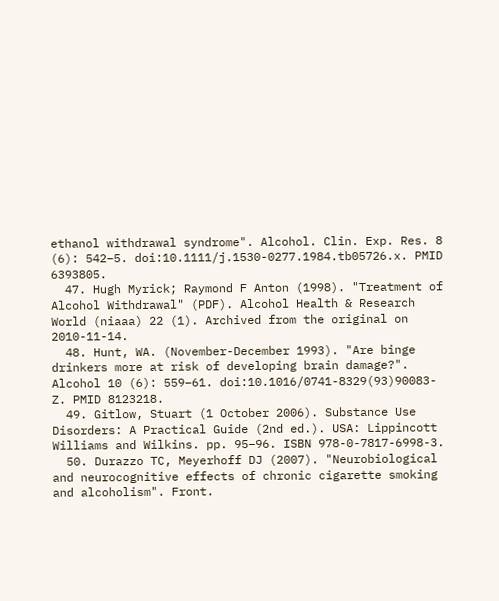ethanol withdrawal syndrome". Alcohol. Clin. Exp. Res. 8 (6): 542–5. doi:10.1111/j.1530-0277.1984.tb05726.x. PMID 6393805.
  47. Hugh Myrick; Raymond F Anton (1998). "Treatment of Alcohol Withdrawal" (PDF). Alcohol Health & Research World (niaaa) 22 (1). Archived from the original on 2010-11-14.
  48. Hunt, WA. (November-December 1993). "Are binge drinkers more at risk of developing brain damage?". Alcohol 10 (6): 559–61. doi:10.1016/0741-8329(93)90083-Z. PMID 8123218.
  49. Gitlow, Stuart (1 October 2006). Substance Use Disorders: A Practical Guide (2nd ed.). USA: Lippincott Williams and Wilkins. pp. 95–96. ISBN 978-0-7817-6998-3.
  50. Durazzo TC, Meyerhoff DJ (2007). "Neurobiological and neurocognitive effects of chronic cigarette smoking and alcoholism". Front.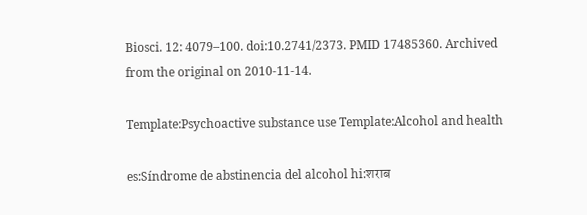Biosci. 12: 4079–100. doi:10.2741/2373. PMID 17485360. Archived from the original on 2010-11-14.

Template:Psychoactive substance use Template:Alcohol and health

es:Síndrome de abstinencia del alcohol hi:शराब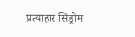प्रत्याहार सिंड्रोम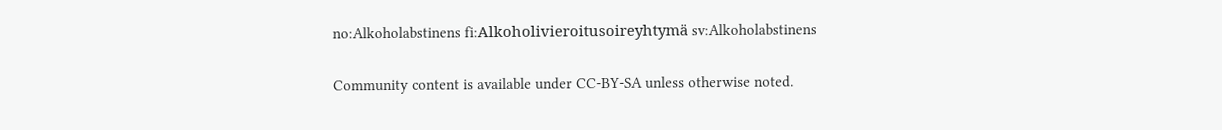no:Alkoholabstinens fi:Alkoholivieroitusoireyhtymä sv:Alkoholabstinens

Community content is available under CC-BY-SA unless otherwise noted.